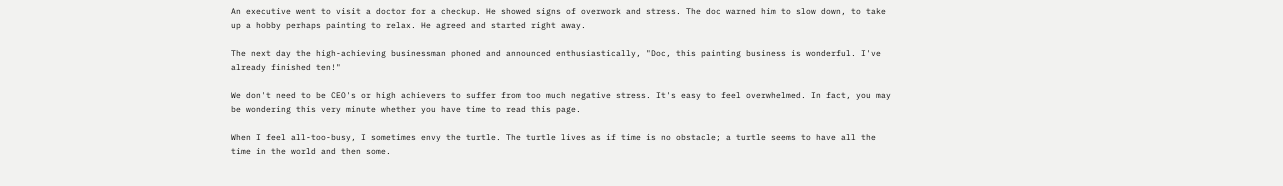An executive went to visit a doctor for a checkup. He showed signs of overwork and stress. The doc warned him to slow down, to take up a hobby perhaps painting to relax. He agreed and started right away.

The next day the high-achieving businessman phoned and announced enthusiastically, "Doc, this painting business is wonderful. I've already finished ten!"

We don't need to be CEO's or high achievers to suffer from too much negative stress. It's easy to feel overwhelmed. In fact, you may be wondering this very minute whether you have time to read this page.

When I feel all-too-busy, I sometimes envy the turtle. The turtle lives as if time is no obstacle; a turtle seems to have all the time in the world and then some.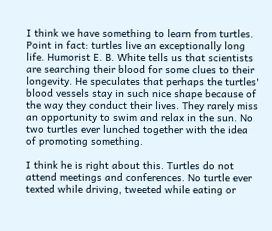I think we have something to learn from turtles. Point in fact: turtles live an exceptionally long life. Humorist E. B. White tells us that scientists are searching their blood for some clues to their longevity. He speculates that perhaps the turtles' blood vessels stay in such nice shape because of the way they conduct their lives. They rarely miss an opportunity to swim and relax in the sun. No two turtles ever lunched together with the idea of promoting something.

I think he is right about this. Turtles do not attend meetings and conferences. No turtle ever texted while driving, tweeted while eating or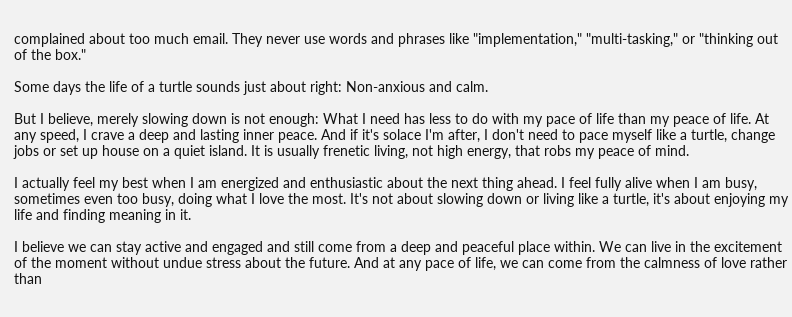complained about too much email. They never use words and phrases like "implementation," "multi-tasking," or "thinking out of the box."

Some days the life of a turtle sounds just about right: Non-anxious and calm.

But I believe, merely slowing down is not enough: What I need has less to do with my pace of life than my peace of life. At any speed, I crave a deep and lasting inner peace. And if it's solace I'm after, I don't need to pace myself like a turtle, change jobs or set up house on a quiet island. It is usually frenetic living, not high energy, that robs my peace of mind.

I actually feel my best when I am energized and enthusiastic about the next thing ahead. I feel fully alive when I am busy, sometimes even too busy, doing what I love the most. It's not about slowing down or living like a turtle, it's about enjoying my life and finding meaning in it.

I believe we can stay active and engaged and still come from a deep and peaceful place within. We can live in the excitement of the moment without undue stress about the future. And at any pace of life, we can come from the calmness of love rather than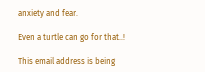anxiety and fear.

Even a turtle can go for that..!

This email address is being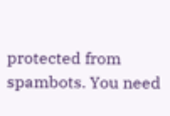protected from spambots. You need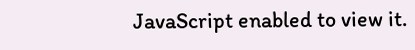JavaScript enabled to view it.